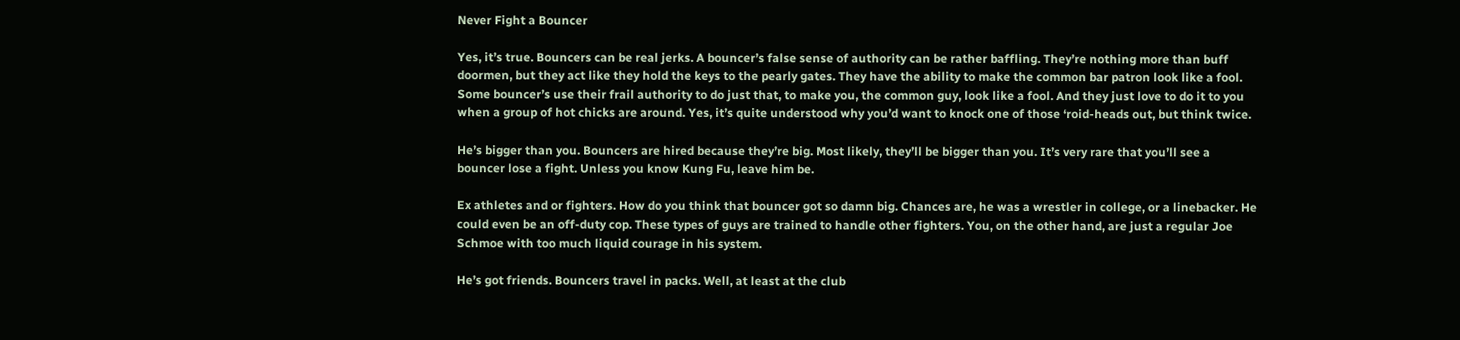Never Fight a Bouncer

Yes, it’s true. Bouncers can be real jerks. A bouncer’s false sense of authority can be rather baffling. They’re nothing more than buff doormen, but they act like they hold the keys to the pearly gates. They have the ability to make the common bar patron look like a fool. Some bouncer’s use their frail authority to do just that, to make you, the common guy, look like a fool. And they just love to do it to you when a group of hot chicks are around. Yes, it’s quite understood why you’d want to knock one of those ‘roid-heads out, but think twice.

He’s bigger than you. Bouncers are hired because they’re big. Most likely, they’ll be bigger than you. It’s very rare that you’ll see a bouncer lose a fight. Unless you know Kung Fu, leave him be.

Ex athletes and or fighters. How do you think that bouncer got so damn big. Chances are, he was a wrestler in college, or a linebacker. He could even be an off-duty cop. These types of guys are trained to handle other fighters. You, on the other hand, are just a regular Joe Schmoe with too much liquid courage in his system.

He’s got friends. Bouncers travel in packs. Well, at least at the club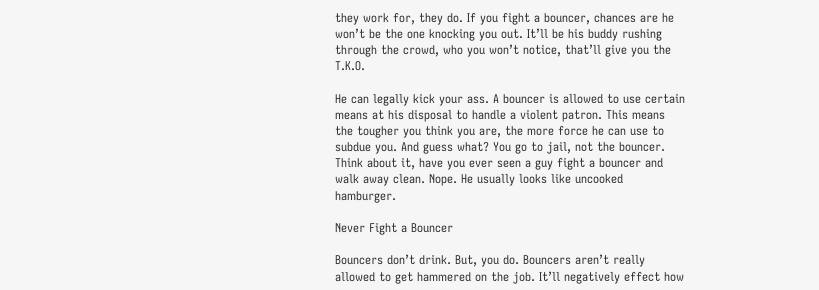they work for, they do. If you fight a bouncer, chances are he won’t be the one knocking you out. It’ll be his buddy rushing through the crowd, who you won’t notice, that’ll give you the T.K.O.

He can legally kick your ass. A bouncer is allowed to use certain means at his disposal to handle a violent patron. This means the tougher you think you are, the more force he can use to subdue you. And guess what? You go to jail, not the bouncer. Think about it, have you ever seen a guy fight a bouncer and walk away clean. Nope. He usually looks like uncooked hamburger.

Never Fight a Bouncer

Bouncers don’t drink. But, you do. Bouncers aren’t really allowed to get hammered on the job. It’ll negatively effect how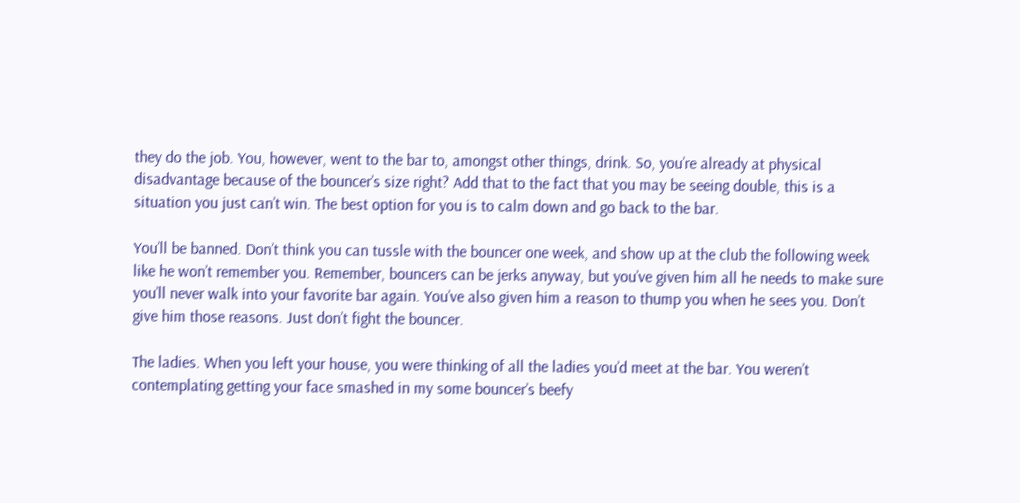they do the job. You, however, went to the bar to, amongst other things, drink. So, you’re already at physical disadvantage because of the bouncer’s size right? Add that to the fact that you may be seeing double, this is a situation you just can’t win. The best option for you is to calm down and go back to the bar.

You’ll be banned. Don’t think you can tussle with the bouncer one week, and show up at the club the following week like he won’t remember you. Remember, bouncers can be jerks anyway, but you’ve given him all he needs to make sure you’ll never walk into your favorite bar again. You’ve also given him a reason to thump you when he sees you. Don’t give him those reasons. Just don’t fight the bouncer.

The ladies. When you left your house, you were thinking of all the ladies you’d meet at the bar. You weren’t contemplating getting your face smashed in my some bouncer’s beefy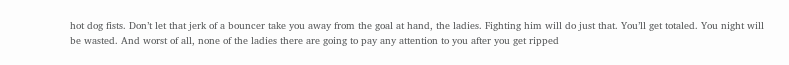hot dog fists. Don’t let that jerk of a bouncer take you away from the goal at hand, the ladies. Fighting him will do just that. You’ll get totaled. You night will be wasted. And worst of all, none of the ladies there are going to pay any attention to you after you get ripped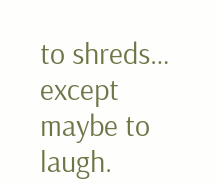to shreds… except maybe to laugh.